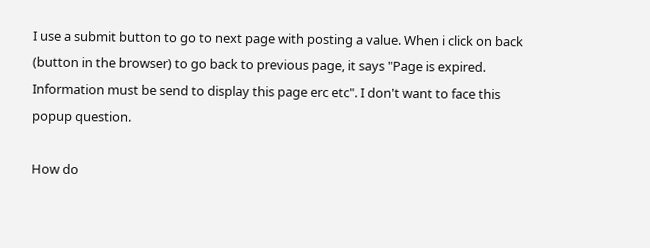I use a submit button to go to next page with posting a value. When i click on back (button in the browser) to go back to previous page, it says "Page is expired. Information must be send to display this page erc etc". I don't want to face this popup question.

How do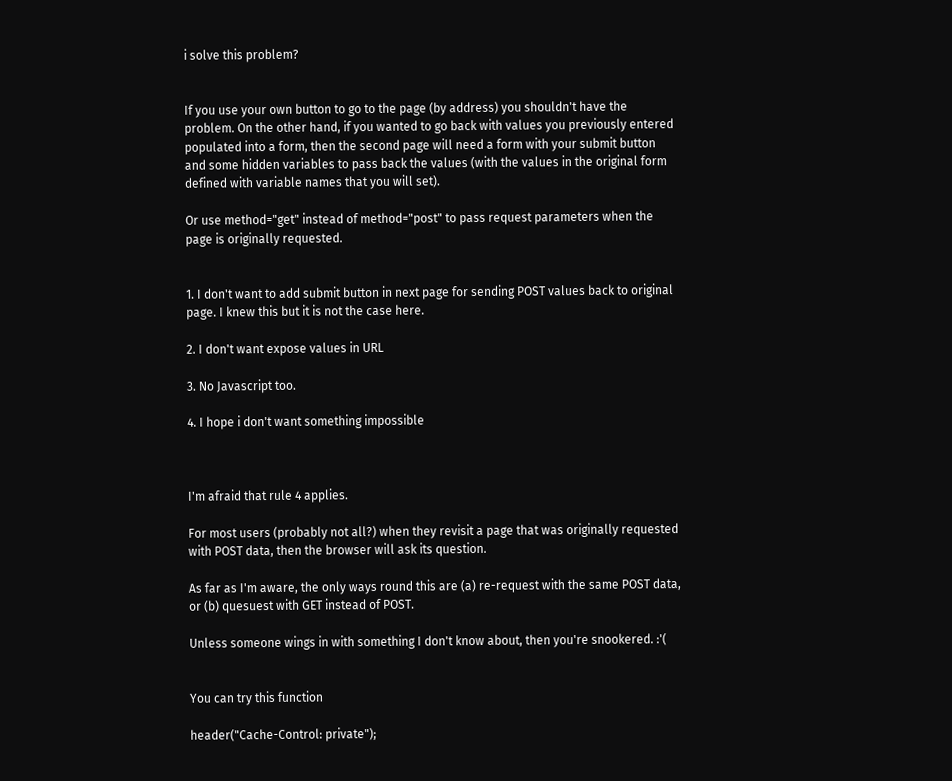i solve this problem?


If you use your own button to go to the page (by address) you shouldn't have the problem. On the other hand, if you wanted to go back with values you previously entered populated into a form, then the second page will need a form with your submit button and some hidden variables to pass back the values (with the values in the original form defined with variable names that you will set).

Or use method="get" instead of method="post" to pass request parameters when the page is originally requested.


1. I don't want to add submit button in next page for sending POST values back to original page. I knew this but it is not the case here.

2. I don't want expose values in URL

3. No Javascript too.

4. I hope i don't want something impossible



I'm afraid that rule 4 applies.

For most users (probably not all?) when they revisit a page that was originally requested with POST data, then the browser will ask its question.

As far as I'm aware, the only ways round this are (a) re-request with the same POST data, or (b) quesuest with GET instead of POST.

Unless someone wings in with something I don't know about, then you're snookered. :'(


You can try this function

header("Cache-Control: private");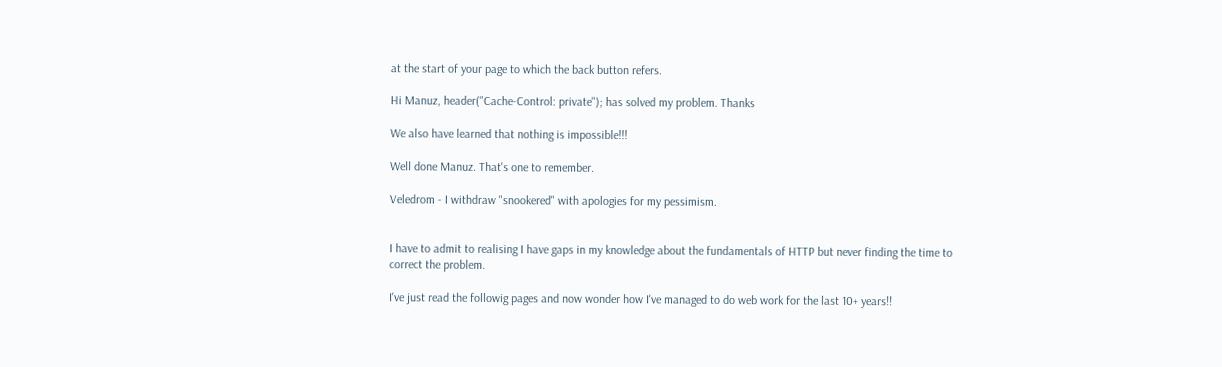at the start of your page to which the back button refers.

Hi Manuz, header("Cache-Control: private"); has solved my problem. Thanks

We also have learned that nothing is impossible!!!

Well done Manuz. That's one to remember.

Veledrom - I withdraw "snookered" with apologies for my pessimism.


I have to admit to realising I have gaps in my knowledge about the fundamentals of HTTP but never finding the time to correct the problem.

I've just read the followig pages and now wonder how I've managed to do web work for the last 10+ years!!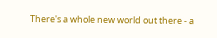There's a whole new world out there - a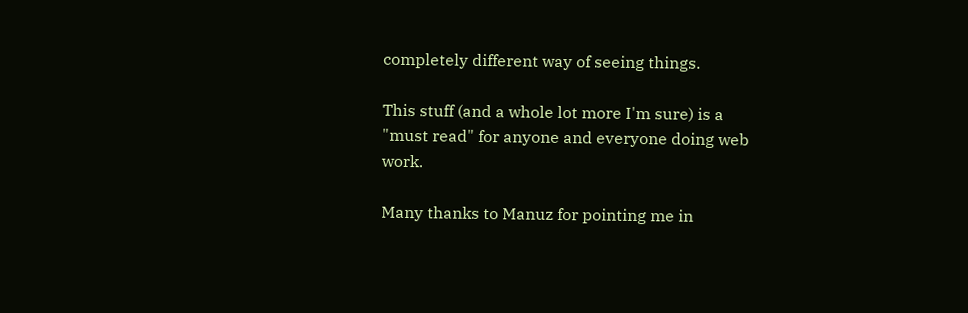completely different way of seeing things.

This stuff (and a whole lot more I'm sure) is a "must read" for anyone and everyone doing web work.

Many thanks to Manuz for pointing me in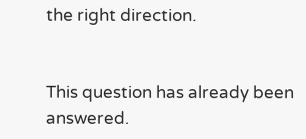the right direction.


This question has already been answered.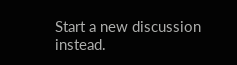Start a new discussion instead.